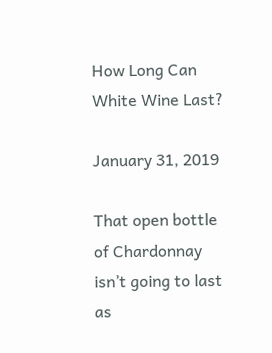How Long Can White Wine Last?

January 31, 2019

That open bottle of Chardonnay isn’t going to last as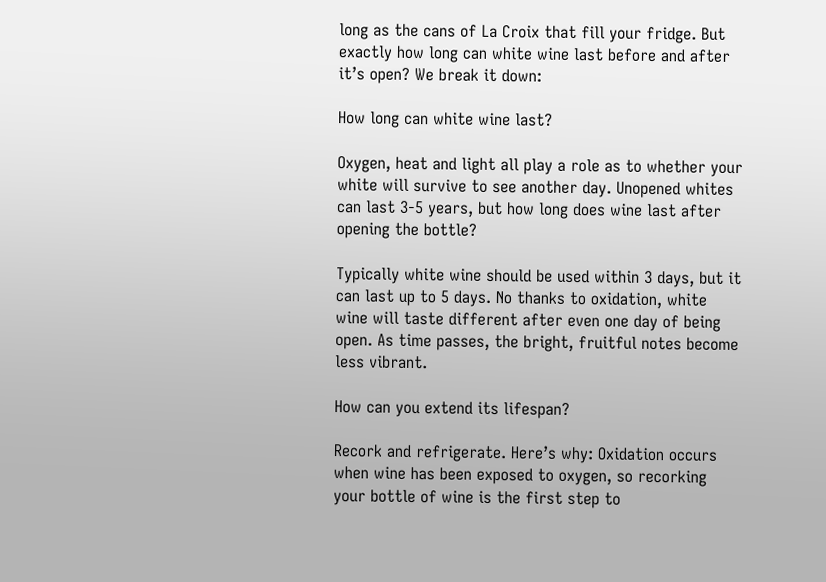long as the cans of La Croix that fill your fridge. But exactly how long can white wine last before and after it’s open? We break it down:

How long can white wine last?

Oxygen, heat and light all play a role as to whether your white will survive to see another day. Unopened whites can last 3-5 years, but how long does wine last after opening the bottle?

Typically white wine should be used within 3 days, but it can last up to 5 days. No thanks to oxidation, white wine will taste different after even one day of being open. As time passes, the bright, fruitful notes become less vibrant.

How can you extend its lifespan?

Recork and refrigerate. Here’s why: Oxidation occurs when wine has been exposed to oxygen, so recorking your bottle of wine is the first step to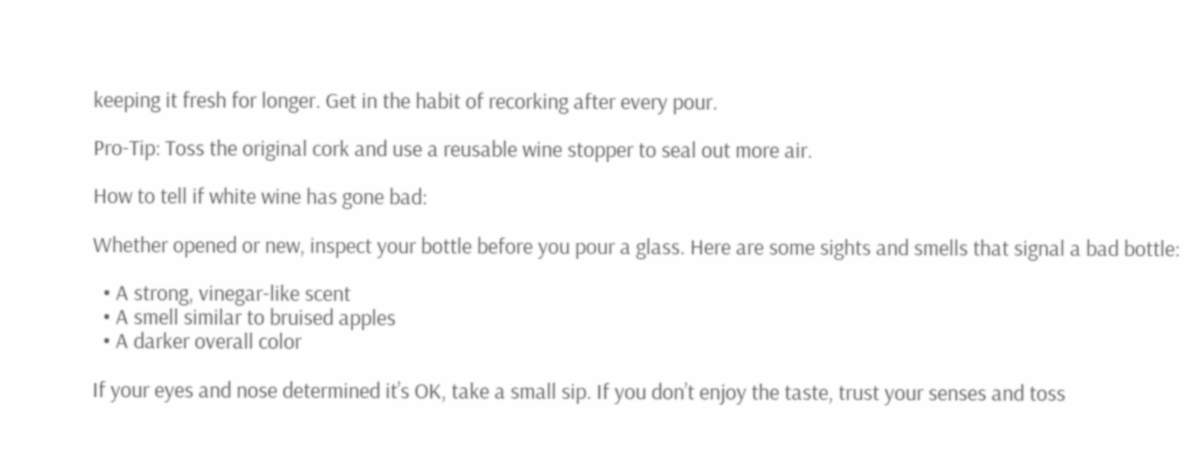keeping it fresh for longer. Get in the habit of recorking after every pour.

Pro-Tip: Toss the original cork and use a reusable wine stopper to seal out more air.

How to tell if white wine has gone bad:

Whether opened or new, inspect your bottle before you pour a glass. Here are some sights and smells that signal a bad bottle:

  • A strong, vinegar-like scent
  • A smell similar to bruised apples
  • A darker overall color

If your eyes and nose determined it’s OK, take a small sip. If you don’t enjoy the taste, trust your senses and toss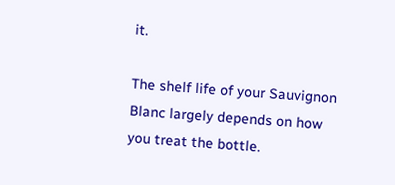it.

The shelf life of your Sauvignon Blanc largely depends on how you treat the bottle.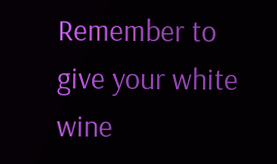Remember to give your white wine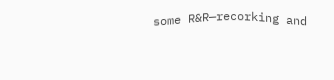some R&R—recorking and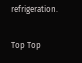refrigeration.

Top Top